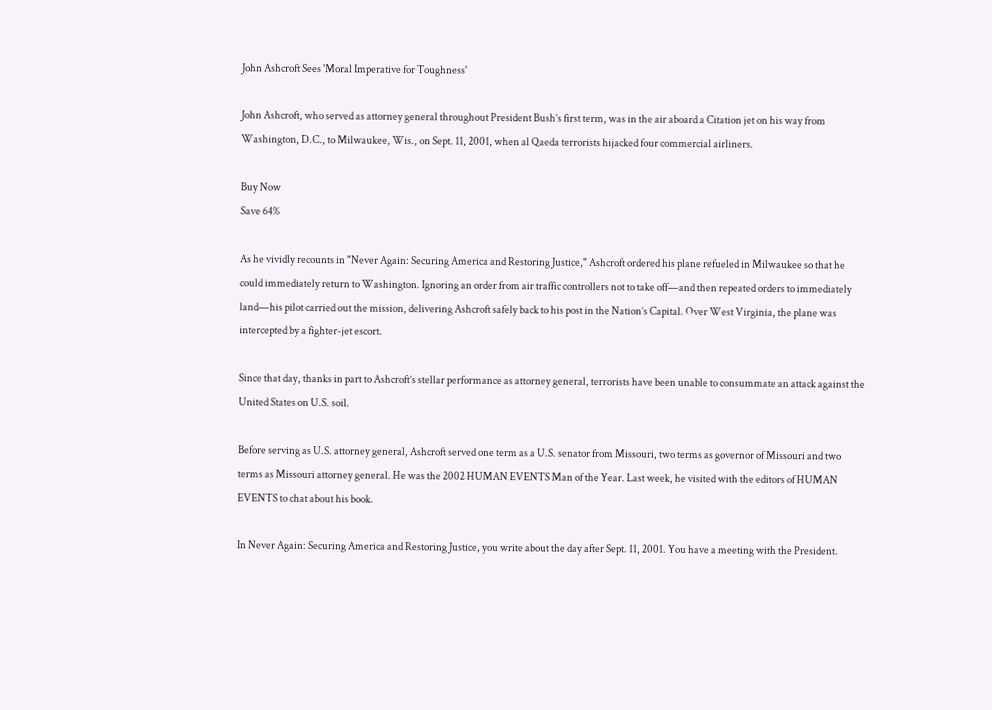John Ashcroft Sees 'Moral Imperative for Toughness'

John Ashcroft, who served as attorney general throughout President Bush’s first term, was in the air aboard a Citation jet on his way from Washington, D.C., to Milwaukee, Wis., on Sept. 11, 2001, when al Qaeda terrorists hijacked four commercial airliners.

Buy Now
Save 64%

As he vividly recounts in "Never Again: Securing America and Restoring Justice," Ashcroft ordered his plane refueled in Milwaukee so that he could immediately return to Washington. Ignoring an order from air traffic controllers not to take off—and then repeated orders to immediately land—his pilot carried out the mission, delivering Ashcroft safely back to his post in the Nation’s Capital. Over West Virginia, the plane was intercepted by a fighter-jet escort.

Since that day, thanks in part to Ashcroft’s stellar performance as attorney general, terrorists have been unable to consummate an attack against the United States on U.S. soil.

Before serving as U.S. attorney general, Ashcroft served one term as a U.S. senator from Missouri, two terms as governor of Missouri and two terms as Missouri attorney general. He was the 2002 HUMAN EVENTS Man of the Year. Last week, he visited with the editors of HUMAN EVENTS to chat about his book.

In Never Again: Securing America and Restoring Justice, you write about the day after Sept. 11, 2001. You have a meeting with the President.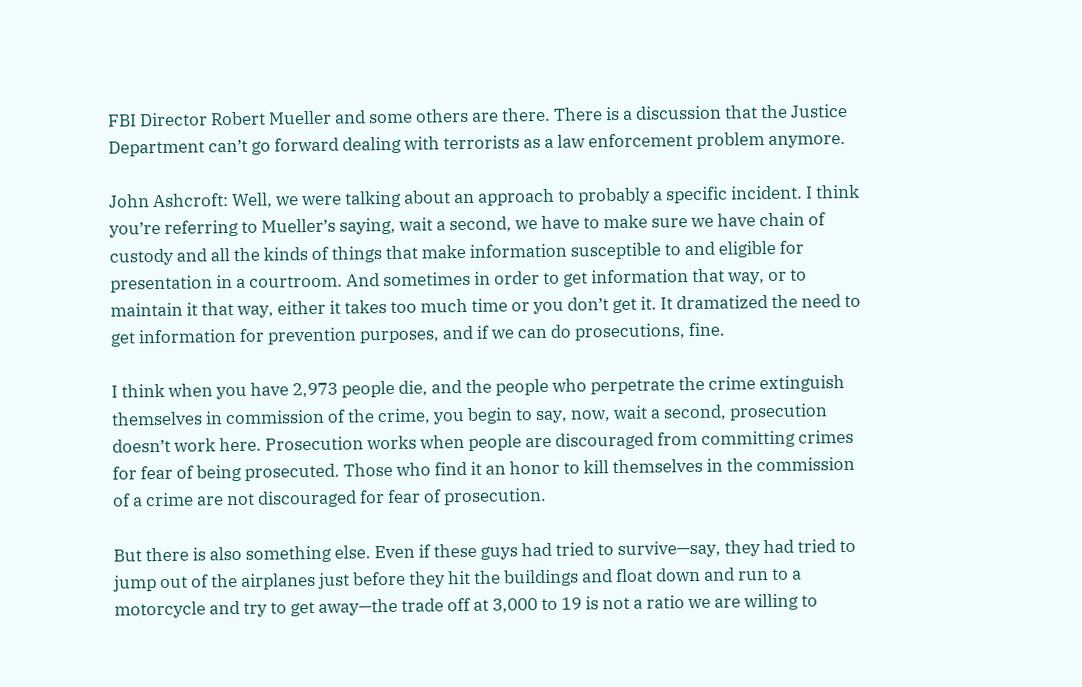FBI Director Robert Mueller and some others are there. There is a discussion that the Justice Department can’t go forward dealing with terrorists as a law enforcement problem anymore.

John Ashcroft: Well, we were talking about an approach to probably a specific incident. I think you’re referring to Mueller’s saying, wait a second, we have to make sure we have chain of custody and all the kinds of things that make information susceptible to and eligible for presentation in a courtroom. And sometimes in order to get information that way, or to maintain it that way, either it takes too much time or you don’t get it. It dramatized the need to get information for prevention purposes, and if we can do prosecutions, fine.

I think when you have 2,973 people die, and the people who perpetrate the crime extinguish themselves in commission of the crime, you begin to say, now, wait a second, prosecution doesn’t work here. Prosecution works when people are discouraged from committing crimes for fear of being prosecuted. Those who find it an honor to kill themselves in the commission of a crime are not discouraged for fear of prosecution.

But there is also something else. Even if these guys had tried to survive—say, they had tried to jump out of the airplanes just before they hit the buildings and float down and run to a motorcycle and try to get away—the trade off at 3,000 to 19 is not a ratio we are willing to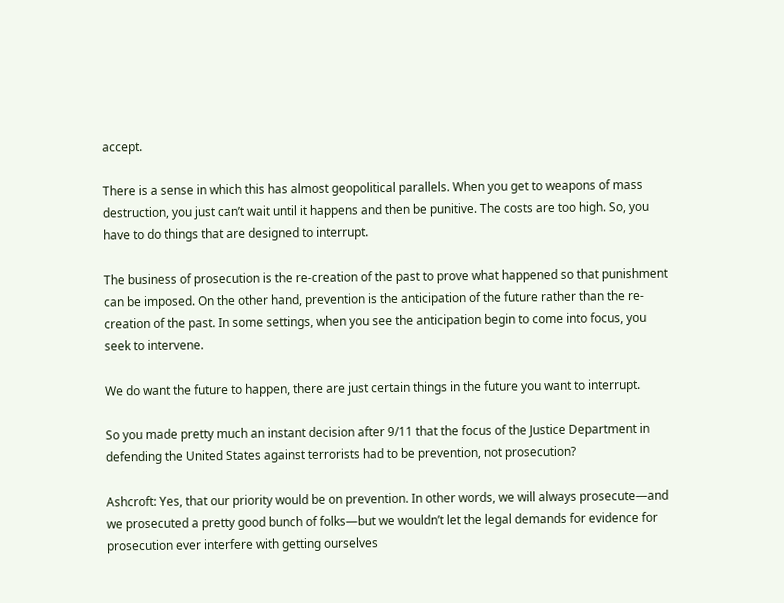accept.

There is a sense in which this has almost geopolitical parallels. When you get to weapons of mass destruction, you just can’t wait until it happens and then be punitive. The costs are too high. So, you have to do things that are designed to interrupt.

The business of prosecution is the re-creation of the past to prove what happened so that punishment can be imposed. On the other hand, prevention is the anticipation of the future rather than the re-creation of the past. In some settings, when you see the anticipation begin to come into focus, you seek to intervene.

We do want the future to happen, there are just certain things in the future you want to interrupt.

So you made pretty much an instant decision after 9/11 that the focus of the Justice Department in defending the United States against terrorists had to be prevention, not prosecution?

Ashcroft: Yes, that our priority would be on prevention. In other words, we will always prosecute—and we prosecuted a pretty good bunch of folks—but we wouldn’t let the legal demands for evidence for prosecution ever interfere with getting ourselves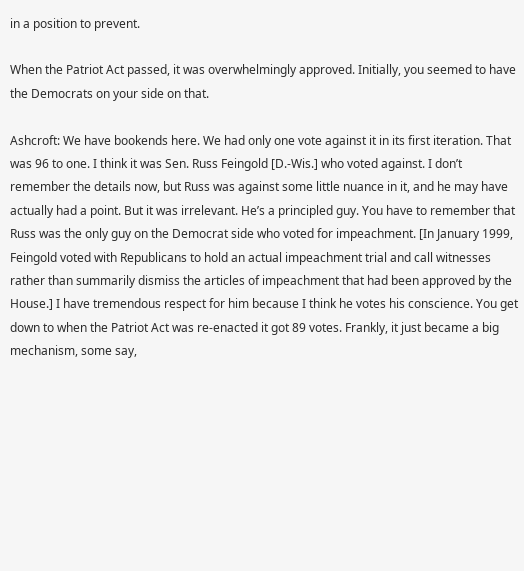in a position to prevent.

When the Patriot Act passed, it was overwhelmingly approved. Initially, you seemed to have the Democrats on your side on that.

Ashcroft: We have bookends here. We had only one vote against it in its first iteration. That was 96 to one. I think it was Sen. Russ Feingold [D.-Wis.] who voted against. I don’t remember the details now, but Russ was against some little nuance in it, and he may have actually had a point. But it was irrelevant. He’s a principled guy. You have to remember that Russ was the only guy on the Democrat side who voted for impeachment. [In January 1999, Feingold voted with Republicans to hold an actual impeachment trial and call witnesses rather than summarily dismiss the articles of impeachment that had been approved by the House.] I have tremendous respect for him because I think he votes his conscience. You get down to when the Patriot Act was re-enacted it got 89 votes. Frankly, it just became a big mechanism, some say,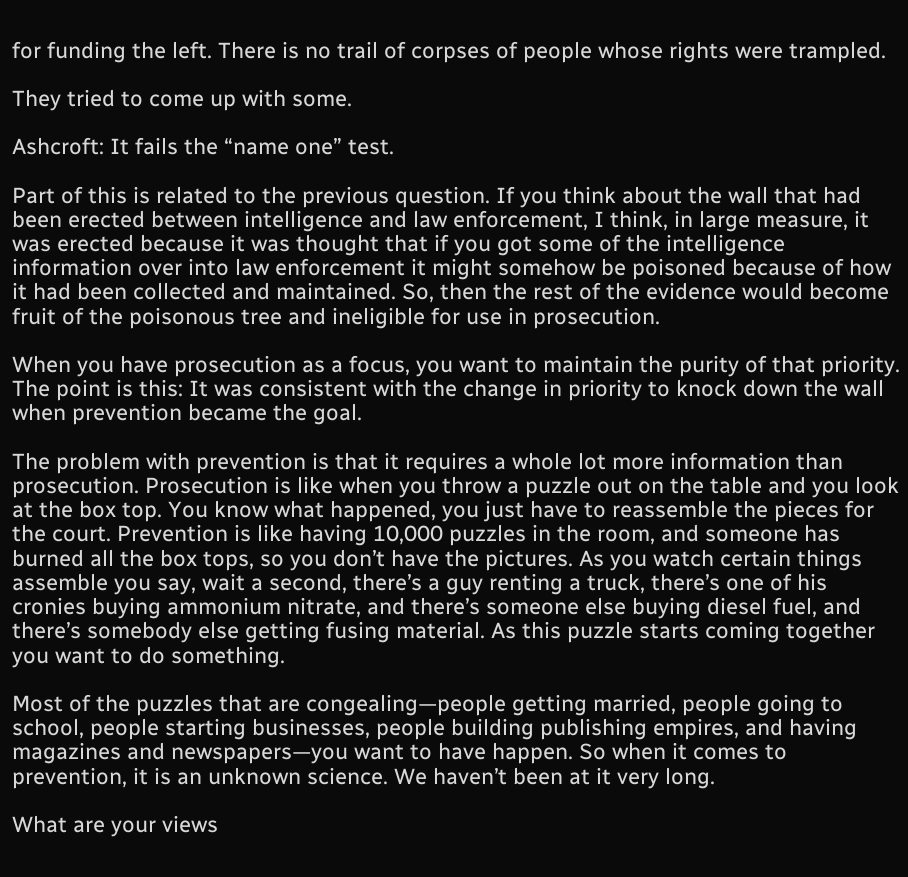for funding the left. There is no trail of corpses of people whose rights were trampled.

They tried to come up with some.

Ashcroft: It fails the “name one” test.

Part of this is related to the previous question. If you think about the wall that had been erected between intelligence and law enforcement, I think, in large measure, it was erected because it was thought that if you got some of the intelligence information over into law enforcement it might somehow be poisoned because of how it had been collected and maintained. So, then the rest of the evidence would become fruit of the poisonous tree and ineligible for use in prosecution.

When you have prosecution as a focus, you want to maintain the purity of that priority. The point is this: It was consistent with the change in priority to knock down the wall when prevention became the goal.

The problem with prevention is that it requires a whole lot more information than prosecution. Prosecution is like when you throw a puzzle out on the table and you look at the box top. You know what happened, you just have to reassemble the pieces for the court. Prevention is like having 10,000 puzzles in the room, and someone has burned all the box tops, so you don’t have the pictures. As you watch certain things assemble you say, wait a second, there’s a guy renting a truck, there’s one of his cronies buying ammonium nitrate, and there’s someone else buying diesel fuel, and there’s somebody else getting fusing material. As this puzzle starts coming together you want to do something.

Most of the puzzles that are congealing—people getting married, people going to school, people starting businesses, people building publishing empires, and having magazines and newspapers—you want to have happen. So when it comes to prevention, it is an unknown science. We haven’t been at it very long.

What are your views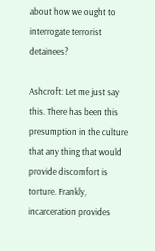about how we ought to interrogate terrorist detainees?

Ashcroft: Let me just say this. There has been this presumption in the culture that any thing that would provide discomfort is torture. Frankly, incarceration provides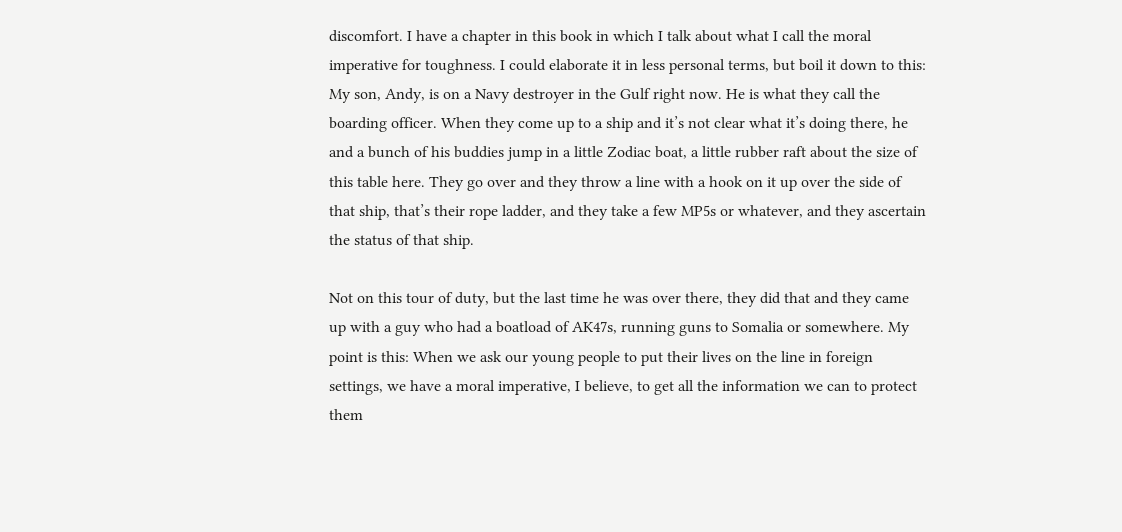discomfort. I have a chapter in this book in which I talk about what I call the moral imperative for toughness. I could elaborate it in less personal terms, but boil it down to this: My son, Andy, is on a Navy destroyer in the Gulf right now. He is what they call the boarding officer. When they come up to a ship and it’s not clear what it’s doing there, he and a bunch of his buddies jump in a little Zodiac boat, a little rubber raft about the size of this table here. They go over and they throw a line with a hook on it up over the side of that ship, that’s their rope ladder, and they take a few MP5s or whatever, and they ascertain the status of that ship.

Not on this tour of duty, but the last time he was over there, they did that and they came up with a guy who had a boatload of AK47s, running guns to Somalia or somewhere. My point is this: When we ask our young people to put their lives on the line in foreign settings, we have a moral imperative, I believe, to get all the information we can to protect them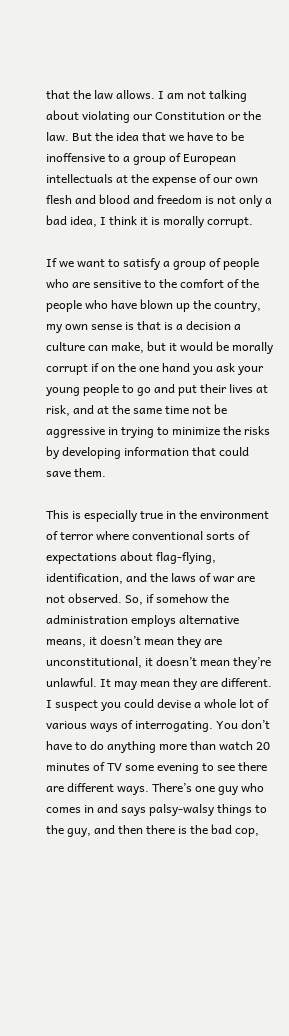that the law allows. I am not talking about violating our Constitution or the law. But the idea that we have to be inoffensive to a group of European intellectuals at the expense of our own flesh and blood and freedom is not only a bad idea, I think it is morally corrupt.

If we want to satisfy a group of people who are sensitive to the comfort of the people who have blown up the country, my own sense is that is a decision a culture can make, but it would be morally corrupt if on the one hand you ask your young people to go and put their lives at risk, and at the same time not be aggressive in trying to minimize the risks by developing information that could save them.

This is especially true in the environment of terror where conventional sorts of expectations about flag-flying, identification, and the laws of war are not observed. So, if somehow the administration employs alternative means, it doesn’t mean they are unconstitutional, it doesn’t mean they’re unlawful. It may mean they are different. I suspect you could devise a whole lot of various ways of interrogating. You don’t have to do anything more than watch 20 minutes of TV some evening to see there are different ways. There’s one guy who comes in and says palsy-walsy things to the guy, and then there is the bad cop,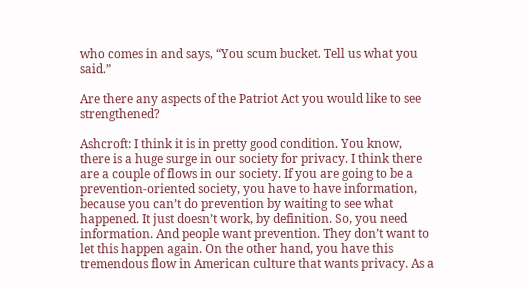who comes in and says, “You scum bucket. Tell us what you said.”

Are there any aspects of the Patriot Act you would like to see strengthened?

Ashcroft: I think it is in pretty good condition. You know, there is a huge surge in our society for privacy. I think there are a couple of flows in our society. If you are going to be a prevention-oriented society, you have to have information, because you can’t do prevention by waiting to see what happened. It just doesn’t work, by definition. So, you need information. And people want prevention. They don’t want to let this happen again. On the other hand, you have this tremendous flow in American culture that wants privacy. As a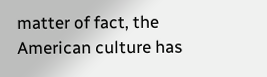matter of fact, the American culture has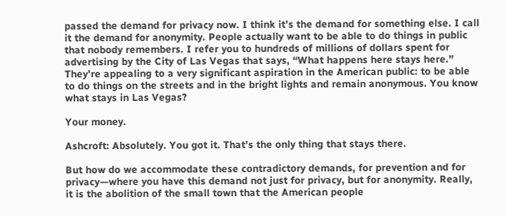passed the demand for privacy now. I think it’s the demand for something else. I call it the demand for anonymity. People actually want to be able to do things in public that nobody remembers. I refer you to hundreds of millions of dollars spent for advertising by the City of Las Vegas that says, “What happens here stays here.” They’re appealing to a very significant aspiration in the American public: to be able to do things on the streets and in the bright lights and remain anonymous. You know what stays in Las Vegas?

Your money.

Ashcroft: Absolutely. You got it. That’s the only thing that stays there.

But how do we accommodate these contradictory demands, for prevention and for privacy—where you have this demand not just for privacy, but for anonymity. Really, it is the abolition of the small town that the American people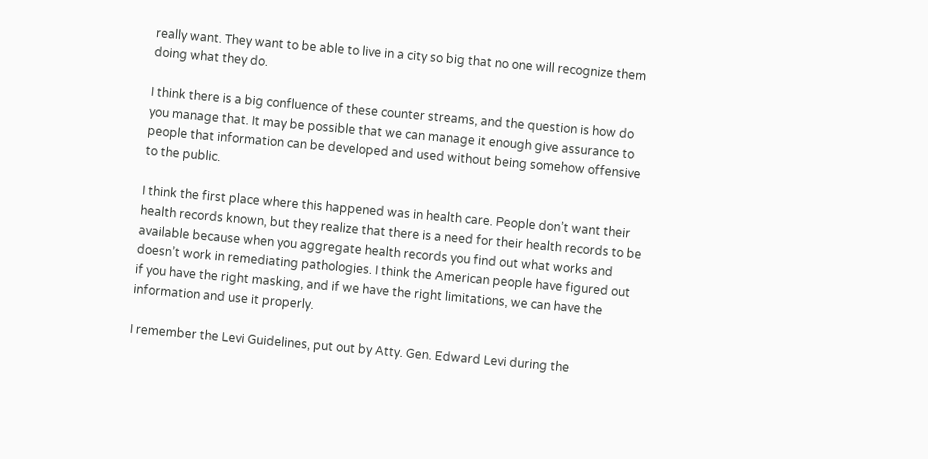really want. They want to be able to live in a city so big that no one will recognize them doing what they do.

I think there is a big confluence of these counter streams, and the question is how do you manage that. It may be possible that we can manage it enough give assurance to people that information can be developed and used without being somehow offensive to the public.

I think the first place where this happened was in health care. People don’t want their health records known, but they realize that there is a need for their health records to be available because when you aggregate health records you find out what works and doesn’t work in remediating pathologies. I think the American people have figured out if you have the right masking, and if we have the right limitations, we can have the information and use it properly.

I remember the Levi Guidelines, put out by Atty. Gen. Edward Levi during the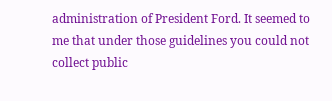administration of President Ford. It seemed to me that under those guidelines you could not collect public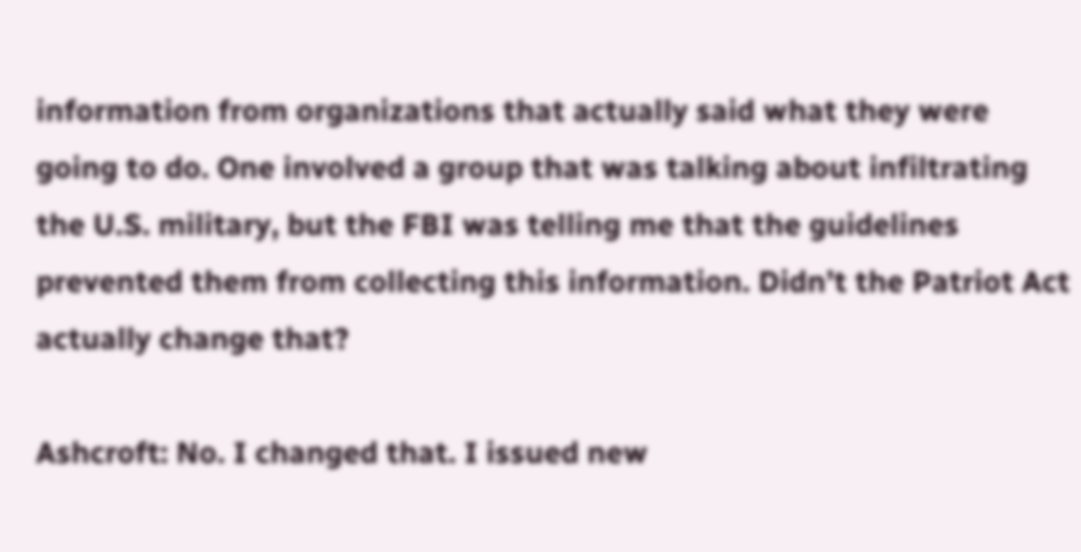information from organizations that actually said what they were going to do. One involved a group that was talking about infiltrating the U.S. military, but the FBI was telling me that the guidelines prevented them from collecting this information. Didn’t the Patriot Act actually change that?

Ashcroft: No. I changed that. I issued new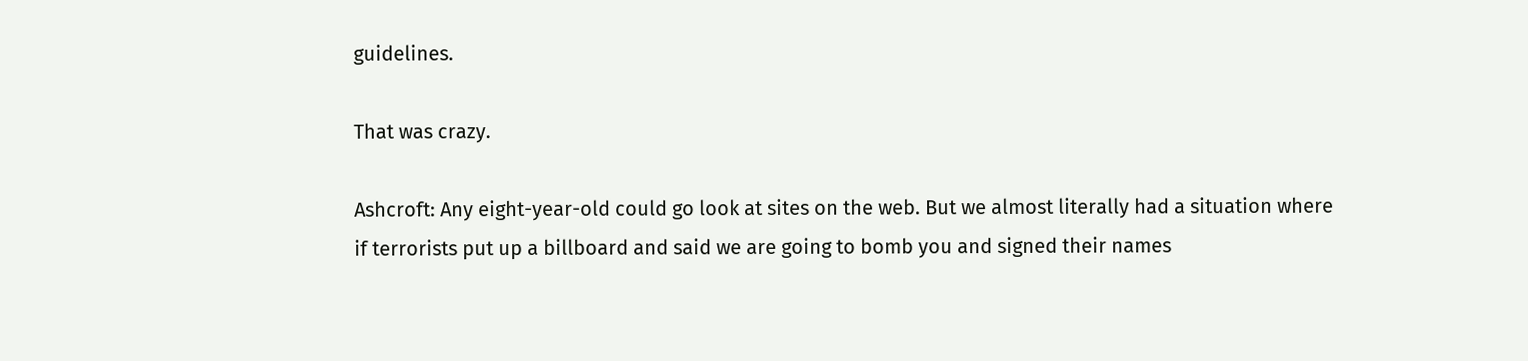guidelines.

That was crazy.

Ashcroft: Any eight-year-old could go look at sites on the web. But we almost literally had a situation where if terrorists put up a billboard and said we are going to bomb you and signed their names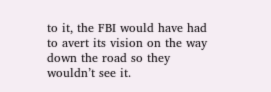to it, the FBI would have had to avert its vision on the way down the road so they wouldn’t see it.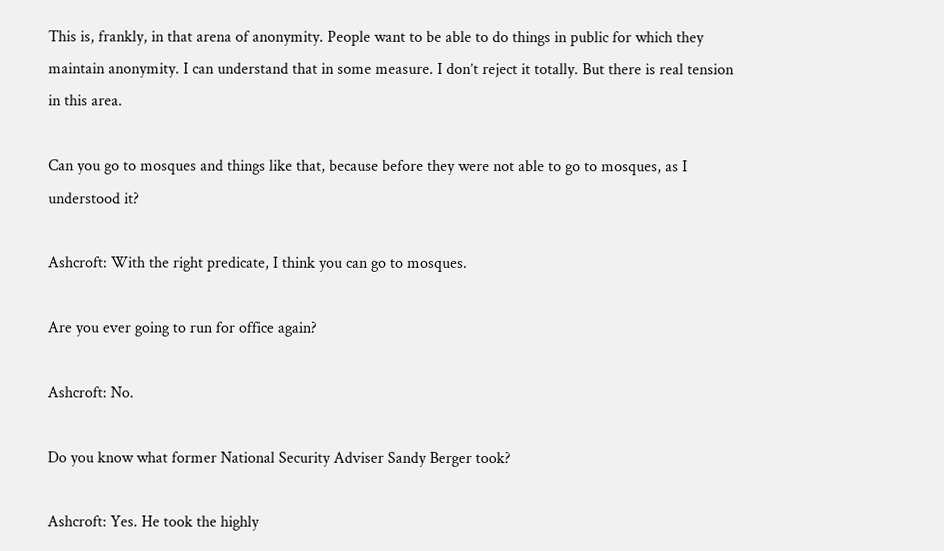This is, frankly, in that arena of anonymity. People want to be able to do things in public for which they maintain anonymity. I can understand that in some measure. I don’t reject it totally. But there is real tension in this area.

Can you go to mosques and things like that, because before they were not able to go to mosques, as I understood it?

Ashcroft: With the right predicate, I think you can go to mosques.

Are you ever going to run for office again?

Ashcroft: No.

Do you know what former National Security Adviser Sandy Berger took?

Ashcroft: Yes. He took the highly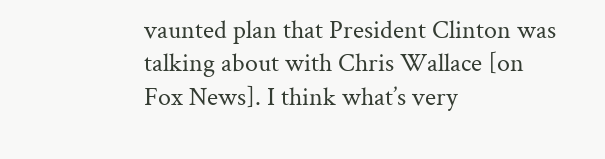vaunted plan that President Clinton was talking about with Chris Wallace [on Fox News]. I think what’s very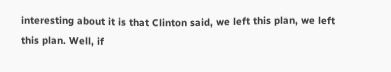interesting about it is that Clinton said, we left this plan, we left this plan. Well, if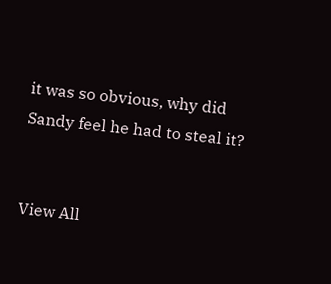it was so obvious, why did Sandy feel he had to steal it?


View All